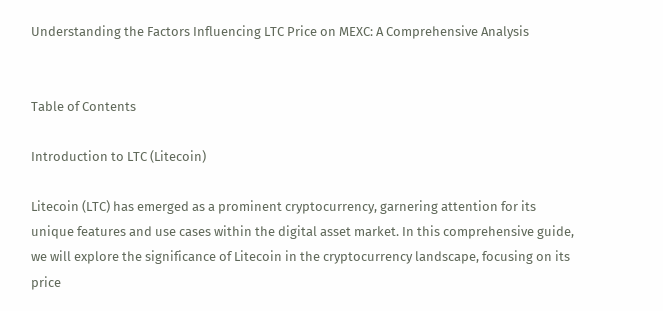Understanding the Factors Influencing LTC Price on MEXC: A Comprehensive Analysis


Table of Contents

Introduction to LTC (Litecoin)

Litecoin (LTC) has emerged as a prominent cryptocurrency, garnering attention for its unique features and use cases within the digital asset market. In this comprehensive guide, we will explore the significance of Litecoin in the cryptocurrency landscape, focusing on its price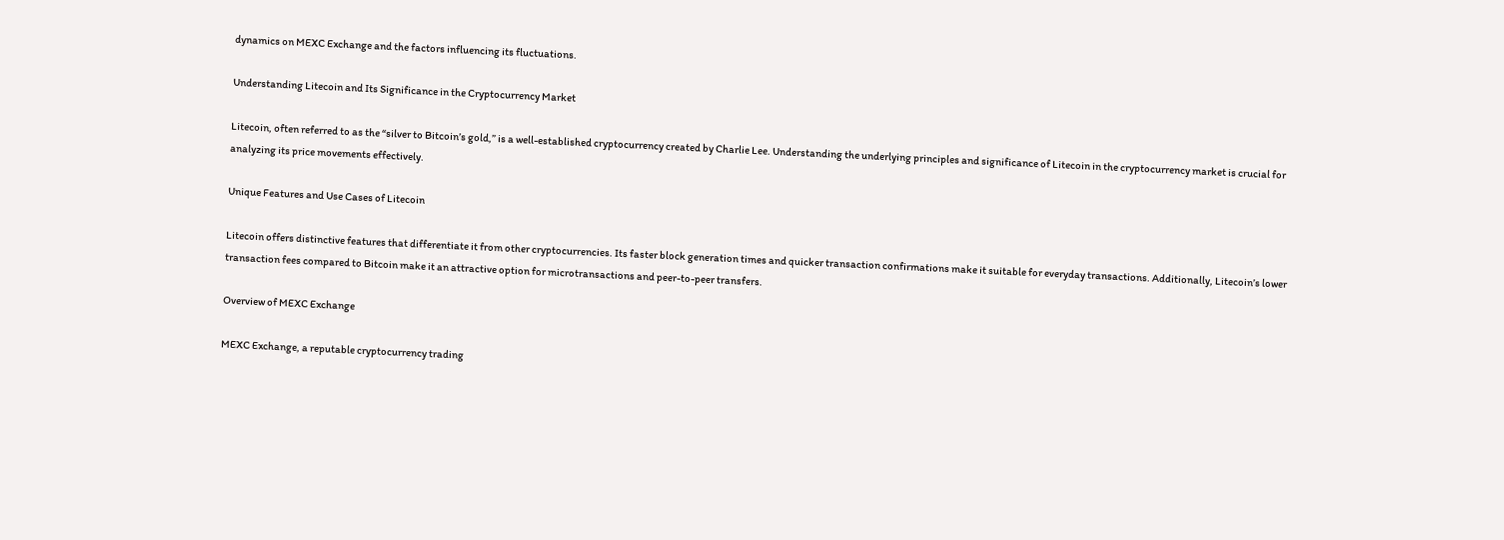dynamics on MEXC Exchange and the factors influencing its fluctuations.

Understanding Litecoin and Its Significance in the Cryptocurrency Market

Litecoin, often referred to as the “silver to Bitcoin’s gold,” is a well-established cryptocurrency created by Charlie Lee. Understanding the underlying principles and significance of Litecoin in the cryptocurrency market is crucial for analyzing its price movements effectively.

Unique Features and Use Cases of Litecoin

Litecoin offers distinctive features that differentiate it from other cryptocurrencies. Its faster block generation times and quicker transaction confirmations make it suitable for everyday transactions. Additionally, Litecoin’s lower transaction fees compared to Bitcoin make it an attractive option for microtransactions and peer-to-peer transfers.

Overview of MEXC Exchange

MEXC Exchange, a reputable cryptocurrency trading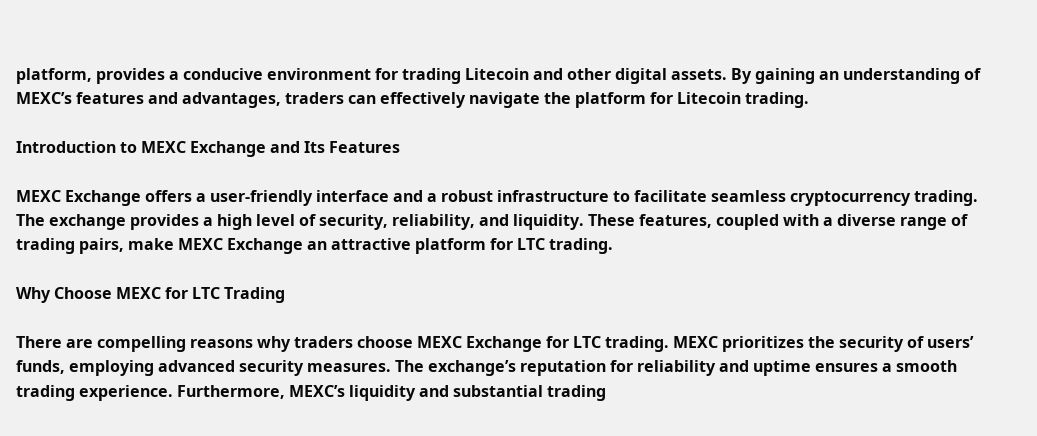platform, provides a conducive environment for trading Litecoin and other digital assets. By gaining an understanding of MEXC’s features and advantages, traders can effectively navigate the platform for Litecoin trading.

Introduction to MEXC Exchange and Its Features

MEXC Exchange offers a user-friendly interface and a robust infrastructure to facilitate seamless cryptocurrency trading. The exchange provides a high level of security, reliability, and liquidity. These features, coupled with a diverse range of trading pairs, make MEXC Exchange an attractive platform for LTC trading.

Why Choose MEXC for LTC Trading

There are compelling reasons why traders choose MEXC Exchange for LTC trading. MEXC prioritizes the security of users’ funds, employing advanced security measures. The exchange’s reputation for reliability and uptime ensures a smooth trading experience. Furthermore, MEXC’s liquidity and substantial trading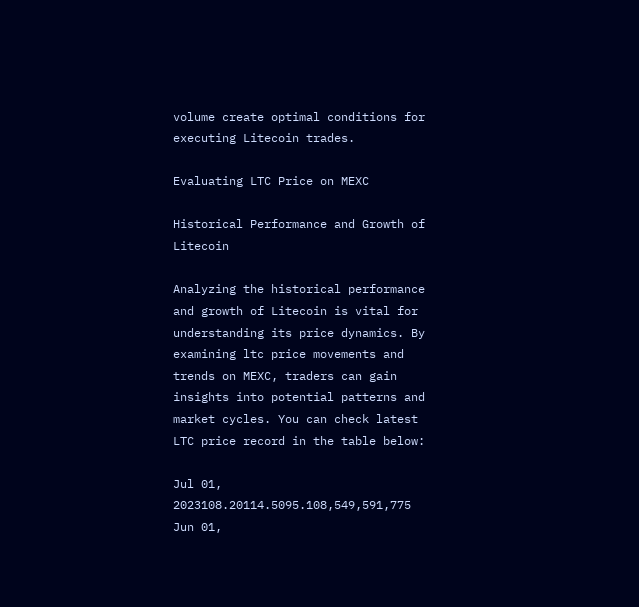volume create optimal conditions for executing Litecoin trades.

Evaluating LTC Price on MEXC

Historical Performance and Growth of Litecoin

Analyzing the historical performance and growth of Litecoin is vital for understanding its price dynamics. By examining ltc price movements and trends on MEXC, traders can gain insights into potential patterns and market cycles. You can check latest LTC price record in the table below:

Jul 01, 2023108.20114.5095.108,549,591,775
Jun 01,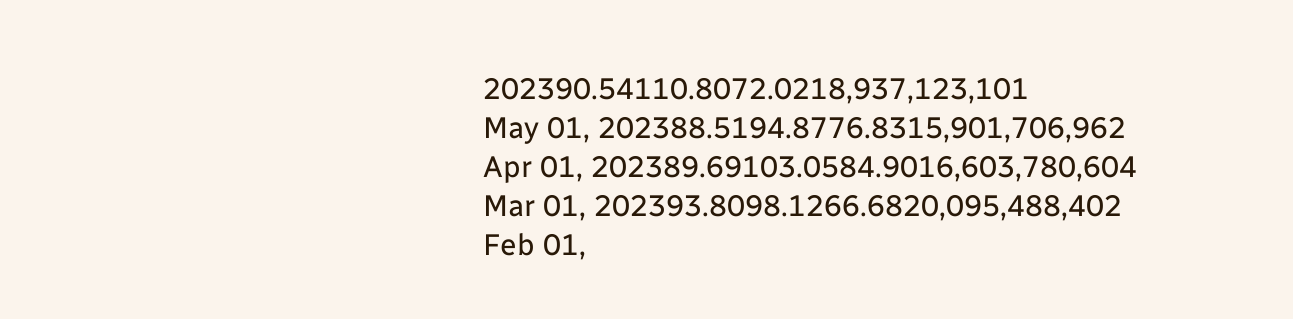202390.54110.8072.0218,937,123,101
May 01, 202388.5194.8776.8315,901,706,962
Apr 01, 202389.69103.0584.9016,603,780,604
Mar 01, 202393.8098.1266.6820,095,488,402
Feb 01,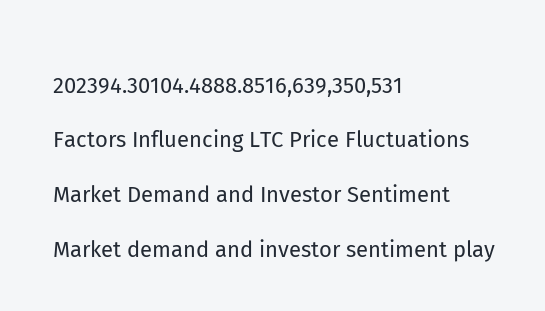202394.30104.4888.8516,639,350,531

Factors Influencing LTC Price Fluctuations

Market Demand and Investor Sentiment

Market demand and investor sentiment play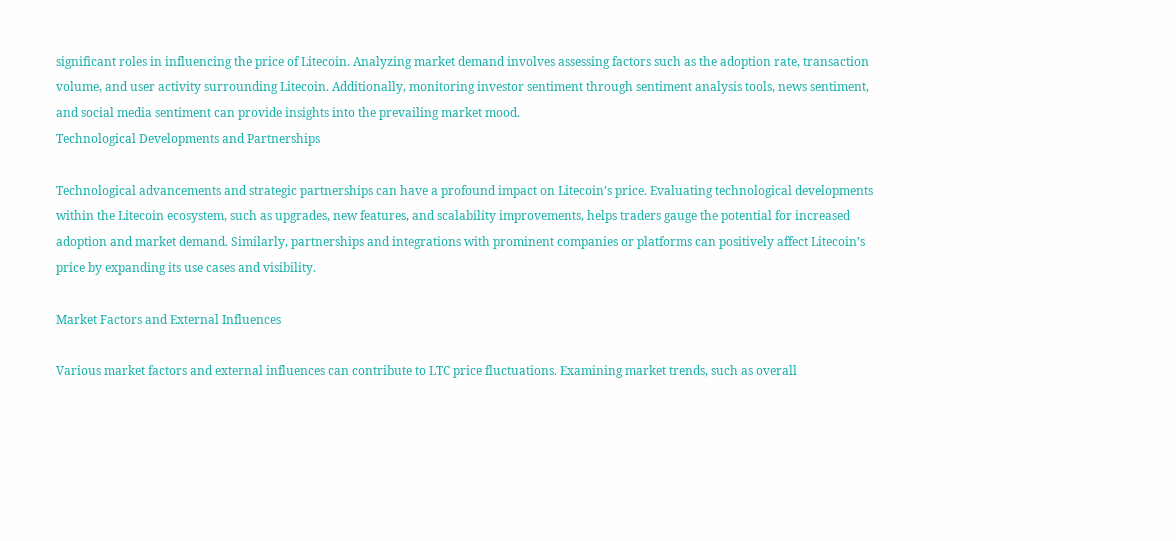significant roles in influencing the price of Litecoin. Analyzing market demand involves assessing factors such as the adoption rate, transaction volume, and user activity surrounding Litecoin. Additionally, monitoring investor sentiment through sentiment analysis tools, news sentiment, and social media sentiment can provide insights into the prevailing market mood.
Technological Developments and Partnerships

Technological advancements and strategic partnerships can have a profound impact on Litecoin’s price. Evaluating technological developments within the Litecoin ecosystem, such as upgrades, new features, and scalability improvements, helps traders gauge the potential for increased adoption and market demand. Similarly, partnerships and integrations with prominent companies or platforms can positively affect Litecoin’s price by expanding its use cases and visibility.

Market Factors and External Influences

Various market factors and external influences can contribute to LTC price fluctuations. Examining market trends, such as overall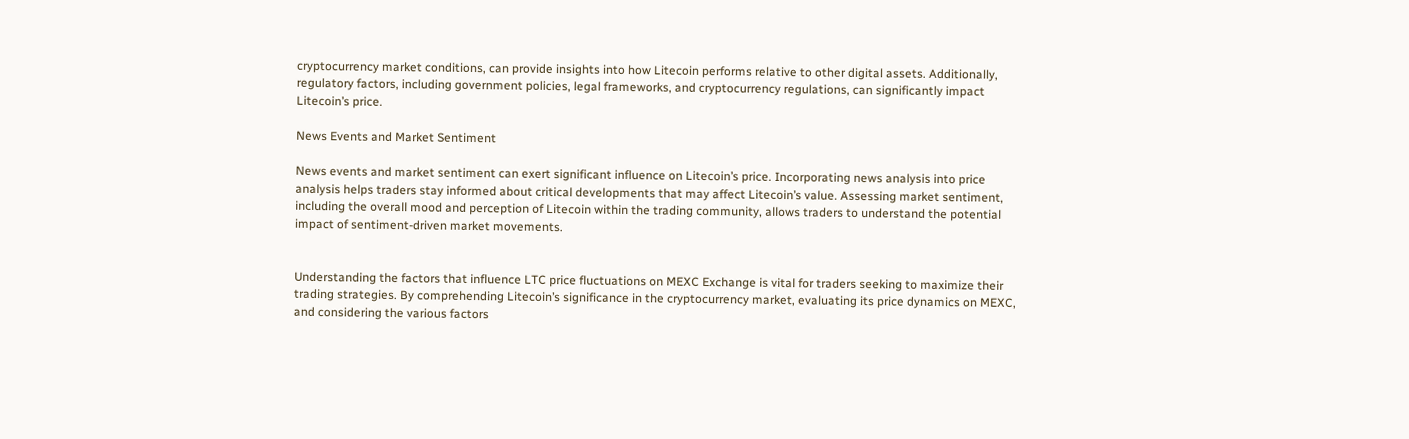cryptocurrency market conditions, can provide insights into how Litecoin performs relative to other digital assets. Additionally, regulatory factors, including government policies, legal frameworks, and cryptocurrency regulations, can significantly impact Litecoin’s price.

News Events and Market Sentiment

News events and market sentiment can exert significant influence on Litecoin’s price. Incorporating news analysis into price analysis helps traders stay informed about critical developments that may affect Litecoin’s value. Assessing market sentiment, including the overall mood and perception of Litecoin within the trading community, allows traders to understand the potential impact of sentiment-driven market movements.


Understanding the factors that influence LTC price fluctuations on MEXC Exchange is vital for traders seeking to maximize their trading strategies. By comprehending Litecoin’s significance in the cryptocurrency market, evaluating its price dynamics on MEXC, and considering the various factors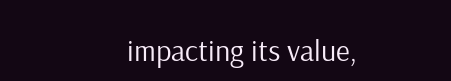impacting its value,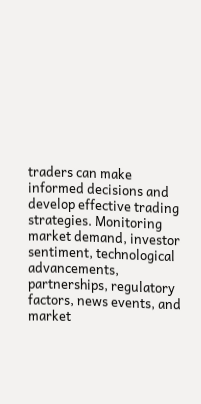traders can make informed decisions and develop effective trading strategies. Monitoring market demand, investor sentiment, technological advancements, partnerships, regulatory factors, news events, and market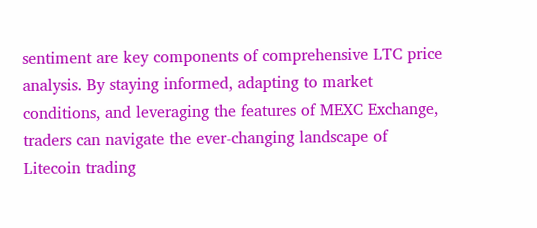sentiment are key components of comprehensive LTC price analysis. By staying informed, adapting to market conditions, and leveraging the features of MEXC Exchange, traders can navigate the ever-changing landscape of Litecoin trading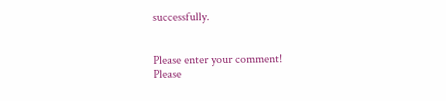successfully.


Please enter your comment!
Please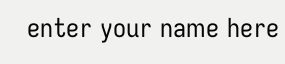enter your name here